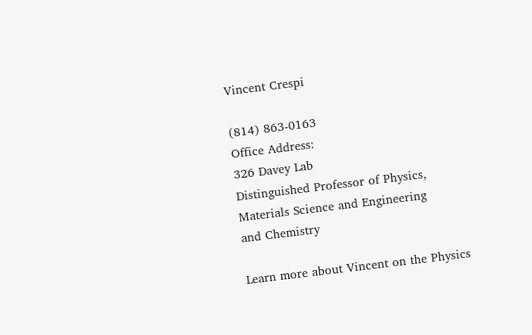Vincent Crespi

(814) 863-0163
Office Address:
326 Davey Lab
Distinguished Professor of Physics,
Materials Science and Engineering
and Chemistry

Learn more about Vincent on the Physics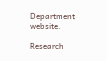Department website.

Research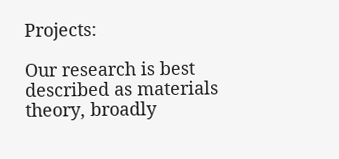Projects:

Our research is best described as materials theory, broadly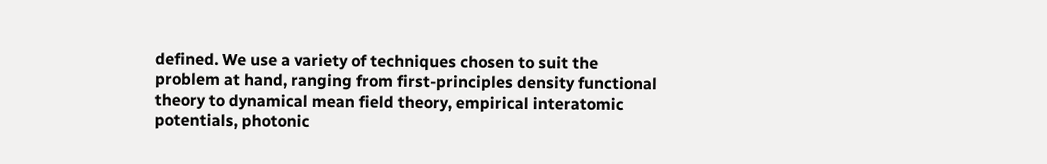defined. We use a variety of techniques chosen to suit the problem at hand, ranging from first-principles density functional theory to dynamical mean field theory, empirical interatomic potentials, photonic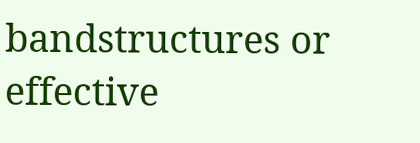bandstructures or effective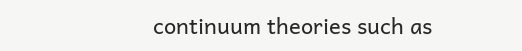continuum theories such as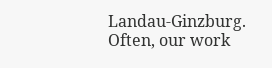Landau-Ginzburg. Often, our work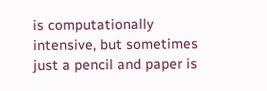is computationally intensive, but sometimes just a pencil and paper is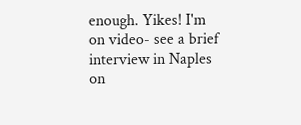enough. Yikes! I'm on video- see a brief interview in Naples on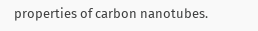properties of carbon nanotubes.